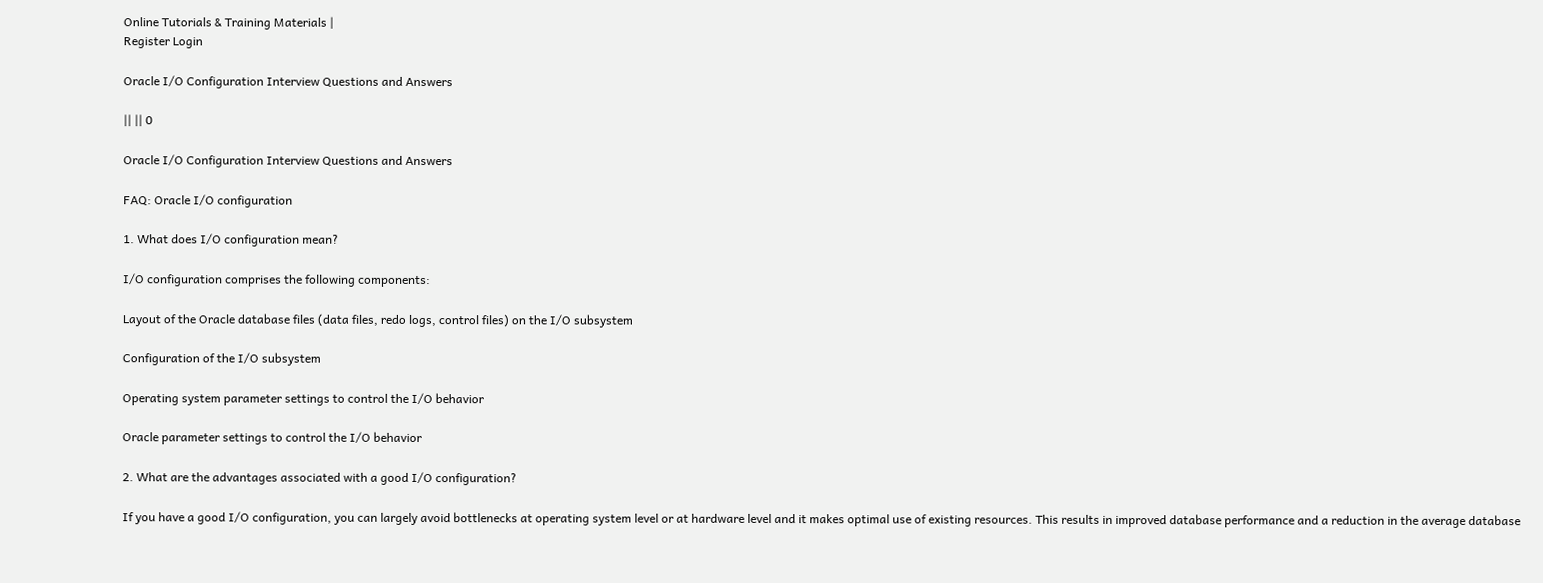Online Tutorials & Training Materials |
Register Login

Oracle I/O Configuration Interview Questions and Answers

|| || 0

Oracle I/O Configuration Interview Questions and Answers

FAQ: Oracle I/O configuration

1. What does I/O configuration mean?

I/O configuration comprises the following components:

Layout of the Oracle database files (data files, redo logs, control files) on the I/O subsystem

Configuration of the I/O subsystem

Operating system parameter settings to control the I/O behavior

Oracle parameter settings to control the I/O behavior

2. What are the advantages associated with a good I/O configuration?

If you have a good I/O configuration, you can largely avoid bottlenecks at operating system level or at hardware level and it makes optimal use of existing resources. This results in improved database performance and a reduction in the average database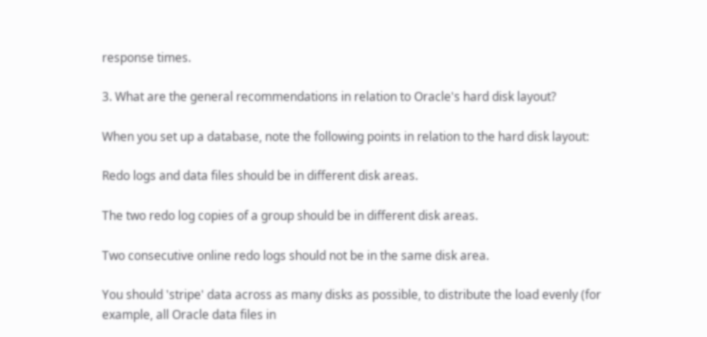response times.

3. What are the general recommendations in relation to Oracle's hard disk layout?

When you set up a database, note the following points in relation to the hard disk layout:

Redo logs and data files should be in different disk areas.

The two redo log copies of a group should be in different disk areas.

Two consecutive online redo logs should not be in the same disk area.

You should 'stripe' data across as many disks as possible, to distribute the load evenly (for example, all Oracle data files in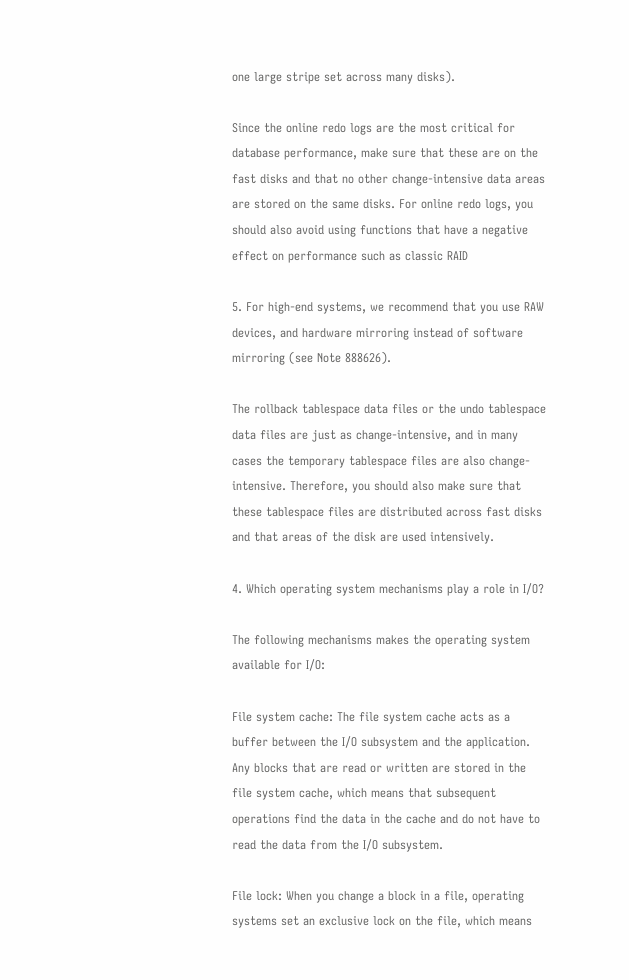one large stripe set across many disks).

Since the online redo logs are the most critical for database performance, make sure that these are on the fast disks and that no other change-intensive data areas are stored on the same disks. For online redo logs, you should also avoid using functions that have a negative effect on performance such as classic RAID

5. For high-end systems, we recommend that you use RAW devices, and hardware mirroring instead of software mirroring (see Note 888626).

The rollback tablespace data files or the undo tablespace data files are just as change-intensive, and in many cases the temporary tablespace files are also change-intensive. Therefore, you should also make sure that these tablespace files are distributed across fast disks and that areas of the disk are used intensively.

4. Which operating system mechanisms play a role in I/O?

The following mechanisms makes the operating system available for I/O:

File system cache: The file system cache acts as a buffer between the I/O subsystem and the application. Any blocks that are read or written are stored in the file system cache, which means that subsequent operations find the data in the cache and do not have to read the data from the I/O subsystem.

File lock: When you change a block in a file, operating systems set an exclusive lock on the file, which means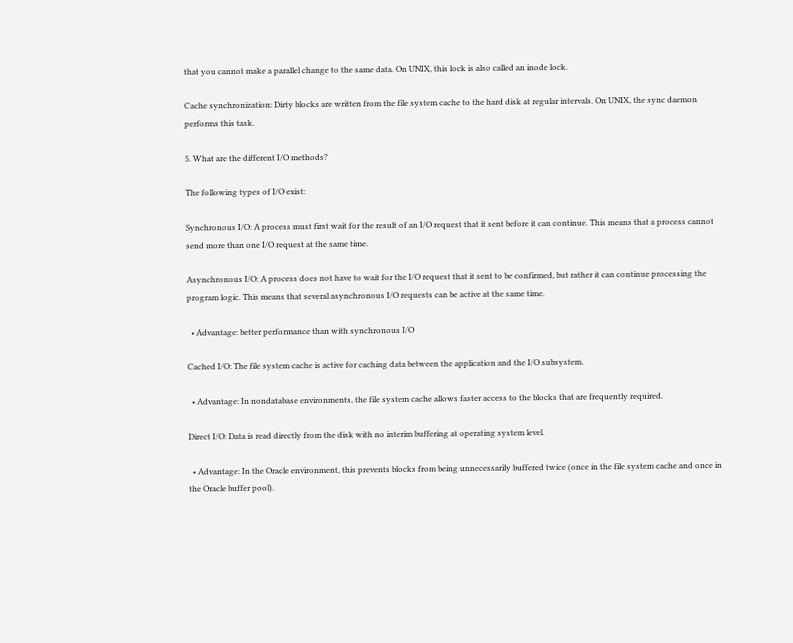that you cannot make a parallel change to the same data. On UNIX, this lock is also called an inode lock.

Cache synchronization: Dirty blocks are written from the file system cache to the hard disk at regular intervals. On UNIX, the sync daemon performs this task.

5. What are the different I/O methods?

The following types of I/O exist:

Synchronous I/O: A process must first wait for the result of an I/O request that it sent before it can continue. This means that a process cannot send more than one I/O request at the same time.

Asynchronous I/O: A process does not have to wait for the I/O request that it sent to be confirmed, but rather it can continue processing the program logic. This means that several asynchronous I/O requests can be active at the same time.

  • Advantage: better performance than with synchronous I/O

Cached I/O: The file system cache is active for caching data between the application and the I/O subsystem.

  • Advantage: In nondatabase environments, the file system cache allows faster access to the blocks that are frequently required.

Direct I/O: Data is read directly from the disk with no interim buffering at operating system level.

  • Advantage: In the Oracle environment, this prevents blocks from being unnecessarily buffered twice (once in the file system cache and once in the Oracle buffer pool).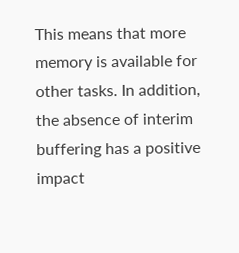This means that more memory is available for other tasks. In addition, the absence of interim buffering has a positive impact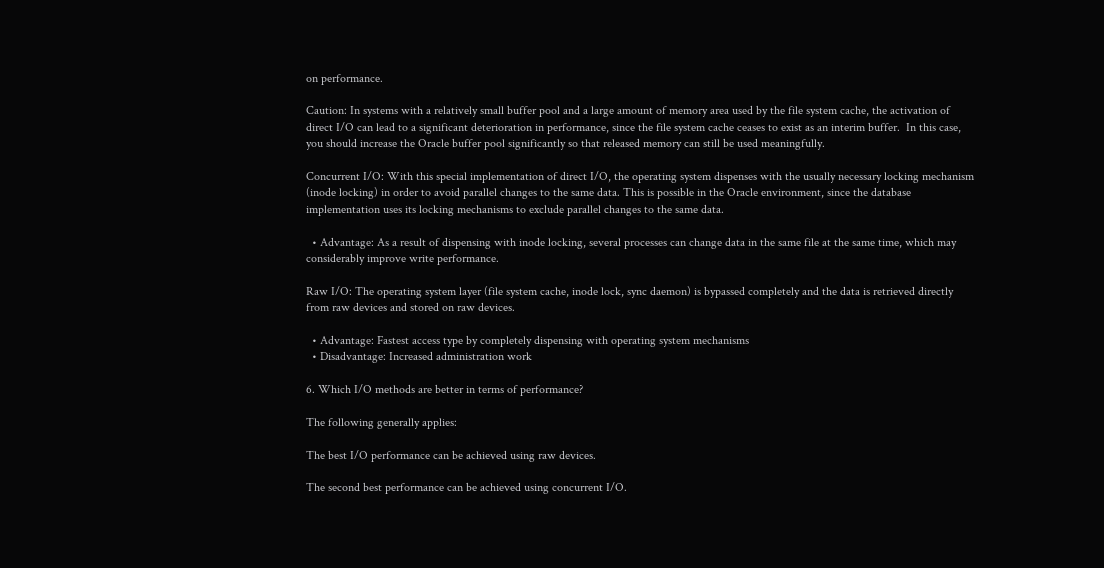on performance.

Caution: In systems with a relatively small buffer pool and a large amount of memory area used by the file system cache, the activation of direct I/O can lead to a significant deterioration in performance, since the file system cache ceases to exist as an interim buffer.  In this case, you should increase the Oracle buffer pool significantly so that released memory can still be used meaningfully.

Concurrent I/O: With this special implementation of direct I/O, the operating system dispenses with the usually necessary locking mechanism (inode locking) in order to avoid parallel changes to the same data. This is possible in the Oracle environment, since the database implementation uses its locking mechanisms to exclude parallel changes to the same data.

  • Advantage: As a result of dispensing with inode locking, several processes can change data in the same file at the same time, which may considerably improve write performance.

Raw I/O: The operating system layer (file system cache, inode lock, sync daemon) is bypassed completely and the data is retrieved directly from raw devices and stored on raw devices.

  • Advantage: Fastest access type by completely dispensing with operating system mechanisms
  • Disadvantage: Increased administration work

6. Which I/O methods are better in terms of performance?

The following generally applies:

The best I/O performance can be achieved using raw devices.

The second best performance can be achieved using concurrent I/O.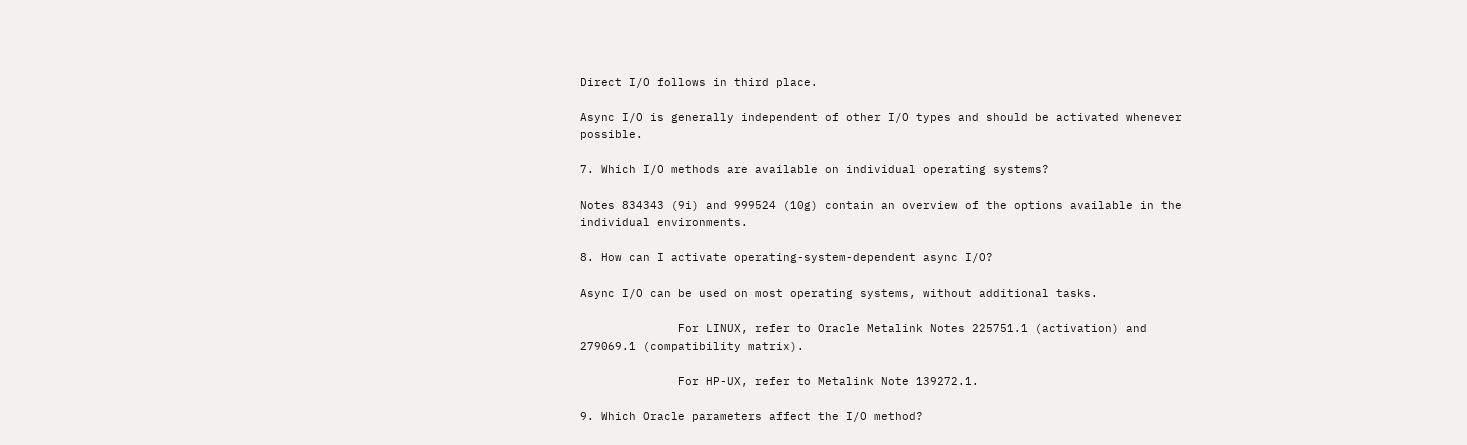Direct I/O follows in third place.

Async I/O is generally independent of other I/O types and should be activated whenever possible.

7. Which I/O methods are available on individual operating systems?

Notes 834343 (9i) and 999524 (10g) contain an overview of the options available in the individual environments.

8. How can I activate operating-system-dependent async I/O?

Async I/O can be used on most operating systems, without additional tasks.

              For LINUX, refer to Oracle Metalink Notes 225751.1 (activation) and 279069.1 (compatibility matrix).

              For HP-UX, refer to Metalink Note 139272.1.

9. Which Oracle parameters affect the I/O method?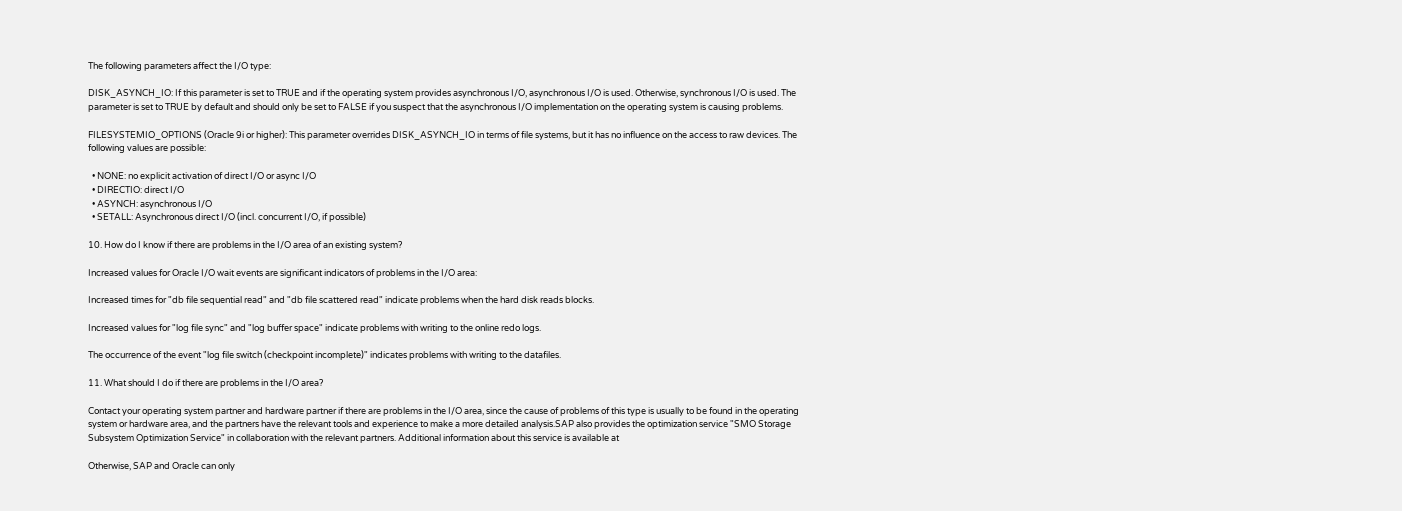The following parameters affect the I/O type:

DISK_ASYNCH_IO: If this parameter is set to TRUE and if the operating system provides asynchronous I/O, asynchronous I/O is used. Otherwise, synchronous I/O is used. The parameter is set to TRUE by default and should only be set to FALSE if you suspect that the asynchronous I/O implementation on the operating system is causing problems.

FILESYSTEMIO_OPTIONS (Oracle 9i or higher): This parameter overrides DISK_ASYNCH_IO in terms of file systems, but it has no influence on the access to raw devices. The following values are possible:

  • NONE: no explicit activation of direct I/O or async I/O
  • DIRECTIO: direct I/O
  • ASYNCH: asynchronous I/O
  • SETALL: Asynchronous direct I/O (incl. concurrent I/O, if possible)

10. How do I know if there are problems in the I/O area of an existing system?

Increased values for Oracle I/O wait events are significant indicators of problems in the I/O area:

Increased times for "db file sequential read" and "db file scattered read" indicate problems when the hard disk reads blocks.

Increased values for "log file sync" and "log buffer space" indicate problems with writing to the online redo logs.

The occurrence of the event "log file switch (checkpoint incomplete)" indicates problems with writing to the datafiles.

11. What should I do if there are problems in the I/O area?

Contact your operating system partner and hardware partner if there are problems in the I/O area, since the cause of problems of this type is usually to be found in the operating system or hardware area, and the partners have the relevant tools and experience to make a more detailed analysis.SAP also provides the optimization service "SMO Storage Subsystem Optimization Service" in collaboration with the relevant partners. Additional information about this service is available at

Otherwise, SAP and Oracle can only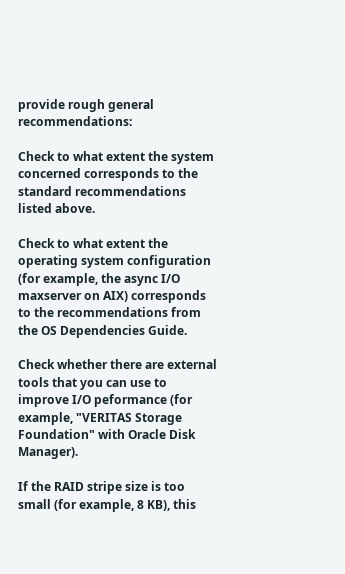provide rough general recommendations:

Check to what extent the system concerned corresponds to the standard recommendations listed above.

Check to what extent the operating system configuration (for example, the async I/O maxserver on AIX) corresponds to the recommendations from the OS Dependencies Guide.

Check whether there are external tools that you can use to improve I/O peformance (for example, "VERITAS Storage Foundation" with Oracle Disk Manager).

If the RAID stripe size is too small (for example, 8 KB), this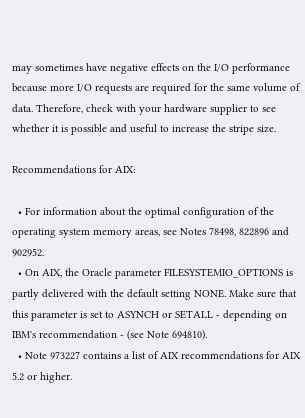may sometimes have negative effects on the I/O performance because more I/O requests are required for the same volume of data. Therefore, check with your hardware supplier to see whether it is possible and useful to increase the stripe size.

Recommendations for AIX:

  • For information about the optimal configuration of the operating system memory areas, see Notes 78498, 822896 and 902952.
  • On AIX, the Oracle parameter FILESYSTEMIO_OPTIONS is partly delivered with the default setting NONE. Make sure that this parameter is set to ASYNCH or SETALL - depending on IBM's recommendation - (see Note 694810).
  • Note 973227 contains a list of AIX recommendations for AIX 5.2 or higher.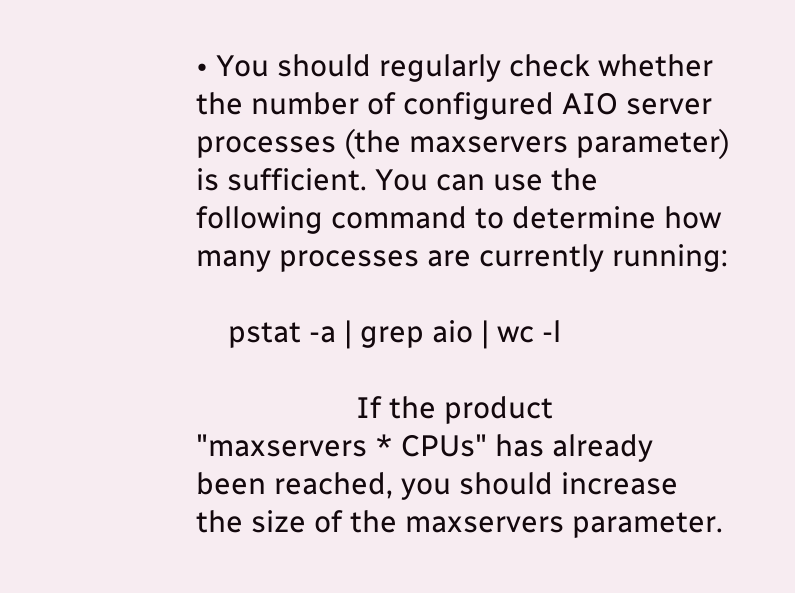• You should regularly check whether the number of configured AIO server processes (the maxservers parameter) is sufficient. You can use the following command to determine how many processes are currently running:

    pstat -a | grep aio | wc -l

                    If the product "maxservers * CPUs" has already been reached, you should increase the size of the maxservers parameter.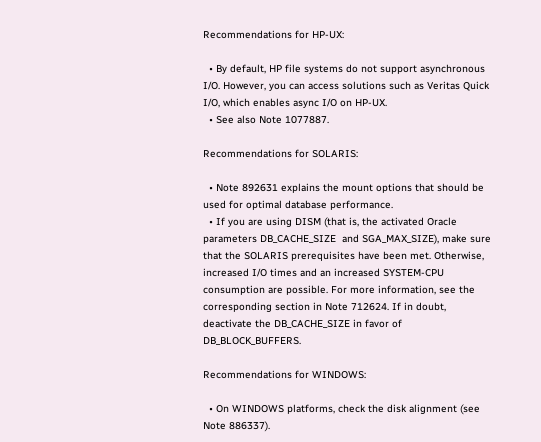Recommendations for HP-UX:

  • By default, HP file systems do not support asynchronous I/O. However, you can access solutions such as Veritas Quick I/O, which enables async I/O on HP-UX.
  • See also Note 1077887.

Recommendations for SOLARIS:

  • Note 892631 explains the mount options that should be used for optimal database performance.
  • If you are using DISM (that is, the activated Oracle parameters DB_CACHE_SIZE  and SGA_MAX_SIZE), make sure that the SOLARIS prerequisites have been met. Otherwise, increased I/O times and an increased SYSTEM-CPU consumption are possible. For more information, see the corresponding section in Note 712624. If in doubt, deactivate the DB_CACHE_SIZE in favor of DB_BLOCK_BUFFERS.

Recommendations for WINDOWS:

  • On WINDOWS platforms, check the disk alignment (see Note 886337).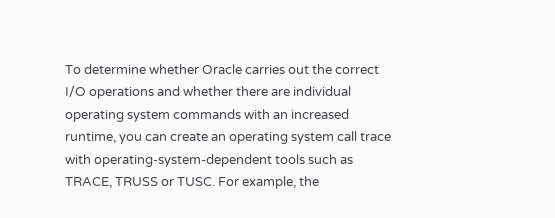To determine whether Oracle carries out the correct I/O operations and whether there are individual operating system commands with an increased runtime, you can create an operating system call trace with operating-system-dependent tools such as TRACE, TRUSS or TUSC. For example, the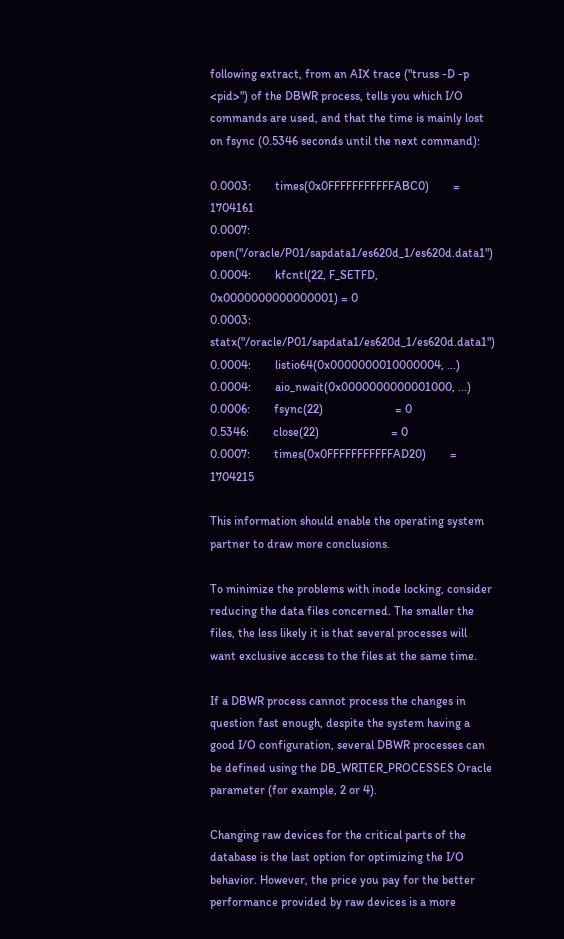following extract, from an AIX trace ("truss -D -p <pid>") of the DBWR process, tells you which I/O commands are used, and that the time is mainly lost on fsync (0.5346 seconds until the next command):

0.0003:        times(0x0FFFFFFFFFFFABC0)        = 1704161
0.0007:        open("/oracle/P01/sapdata1/es620d_1/es620d.data1")
0.0004:        kfcntl(22, F_SETFD, 0x0000000000000001) = 0
0.0003:        statx("/oracle/P01/sapdata1/es620d_1/es620d.data1")
0.0004:        listio64(0x0000000010000004, ...)
0.0004:        aio_nwait(0x0000000000001000, ...)
0.0006:        fsync(22)                        = 0
0.5346:        close(22)                        = 0
0.0007:        times(0x0FFFFFFFFFFFAD20)        = 1704215

This information should enable the operating system partner to draw more conclusions.

To minimize the problems with inode locking, consider reducing the data files concerned. The smaller the files, the less likely it is that several processes will want exclusive access to the files at the same time.

If a DBWR process cannot process the changes in question fast enough, despite the system having a good I/O configuration, several DBWR processes can be defined using the DB_WRITER_PROCESSES Oracle parameter (for example, 2 or 4).

Changing raw devices for the critical parts of the database is the last option for optimizing the I/O behavior. However, the price you pay for the better performance provided by raw devices is a more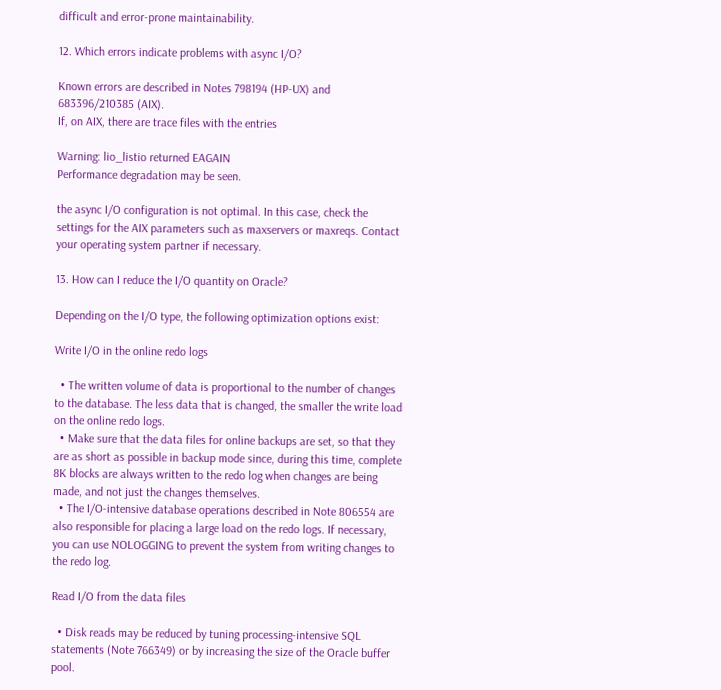difficult and error-prone maintainability.

12. Which errors indicate problems with async I/O?

Known errors are described in Notes 798194 (HP-UX) and 683396/210385 (AIX).
If, on AIX, there are trace files with the entries

Warning: lio_listio returned EAGAIN
Performance degradation may be seen.

the async I/O configuration is not optimal. In this case, check the settings for the AIX parameters such as maxservers or maxreqs. Contact your operating system partner if necessary.

13. How can I reduce the I/O quantity on Oracle?

Depending on the I/O type, the following optimization options exist:

Write I/O in the online redo logs

  • The written volume of data is proportional to the number of changes to the database. The less data that is changed, the smaller the write load on the online redo logs.
  • Make sure that the data files for online backups are set, so that they are as short as possible in backup mode since, during this time, complete 8K blocks are always written to the redo log when changes are being made, and not just the changes themselves.
  • The I/O-intensive database operations described in Note 806554 are also responsible for placing a large load on the redo logs. If necessary, you can use NOLOGGING to prevent the system from writing changes to the redo log.

Read I/O from the data files

  • Disk reads may be reduced by tuning processing-intensive SQL statements (Note 766349) or by increasing the size of the Oracle buffer pool.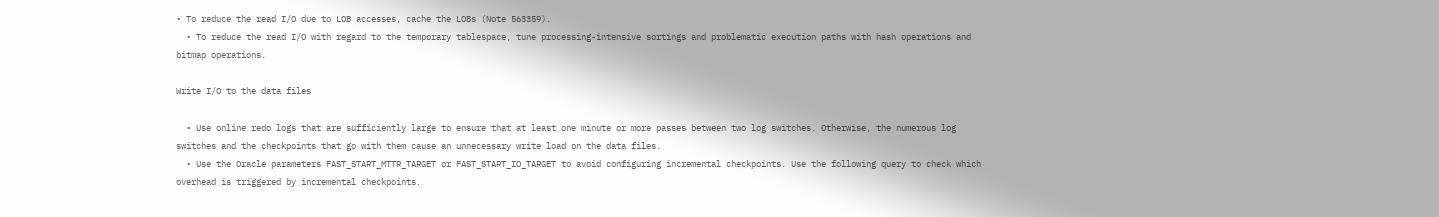• To reduce the read I/O due to LOB accesses, cache the LOBs (Note 563359).
  • To reduce the read I/O with regard to the temporary tablespace, tune processing-intensive sortings and problematic execution paths with hash operations and bitmap operations.

Write I/O to the data files

  • Use online redo logs that are sufficiently large to ensure that at least one minute or more passes between two log switches. Otherwise, the numerous log switches and the checkpoints that go with them cause an unnecessary write load on the data files.
  • Use the Oracle parameters FAST_START_MTTR_TARGET or FAST_START_IO_TARGET to avoid configuring incremental checkpoints. Use the following query to check which overhead is triggered by incremental checkpoints.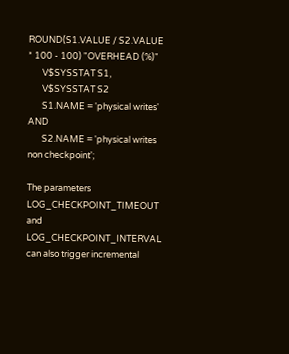ROUND(S1.VALUE / S2.VALUE * 100 - 100) "OVERHEAD (%)"
       V$SYSSTAT S1,
       V$SYSSTAT S2
       S1.NAME = 'physical writes' AND
       S2.NAME = 'physical writes non checkpoint';

The parameters LOG_CHECKPOINT_TIMEOUT and LOG_CHECKPOINT_INTERVAL can also trigger incremental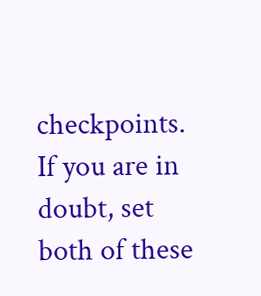checkpoints. If you are in doubt, set both of these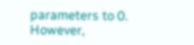parameters to 0. However,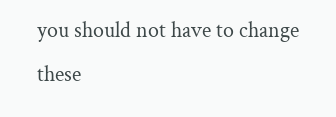you should not have to change these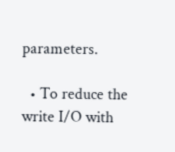parameters.

  • To reduce the write I/O with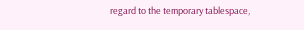regard to the temporary tablespace,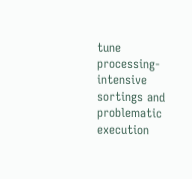tune processing-intensive sortings and problematic execution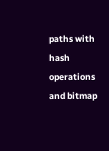paths with hash operations and bitmap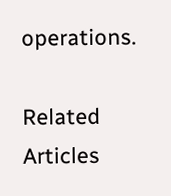operations.

Related Articles